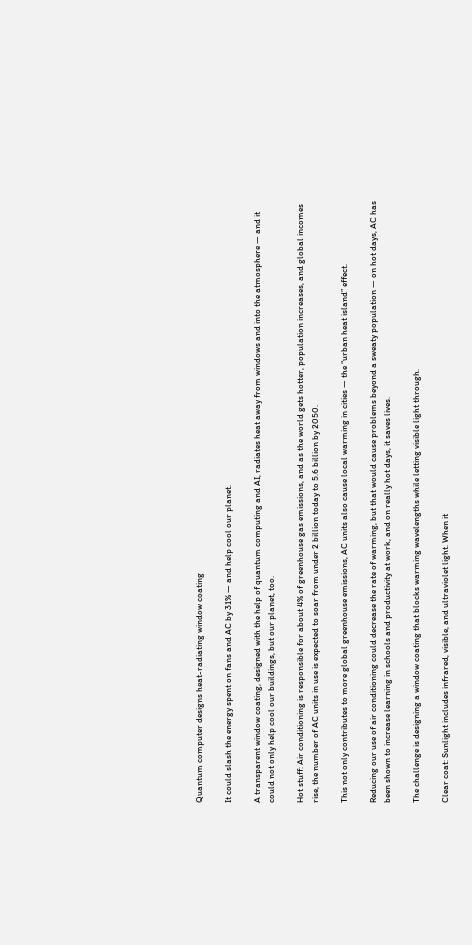Quantum computer designs heat-radiating window coating

It could slash the energy spent on fans and AC by 31% — and help cool our planet.

A transparent window coating, designed with the help of quantum computing and AI, radiates heat away from windows and into the atmosphere — and it could not only help cool our buildings, but our planet, too.

Hot stuff: Air conditioning is responsible for about 4% of greenhouse gas emissions, and as the world gets hotter, population increases, and global incomes rise, the number of AC units in use is expected to soar from under 2 billion today to 5.6 billion by 2050.

This not only contributes to more global greenhouse emissions, AC units also cause local warming in cities — the “urban heat island” effect.

Reducing our use of air conditioning could decrease the rate of warming, but that would cause problems beyond a sweaty population — on hot days, AC has been shown to increase learning in schools and productivity at work, and on really hot days, it saves lives.

The challenge is designing a window coating that blocks warming wavelengths while letting visible light through.

Clear coat: Sunlight includes infrared, visible, and ultraviolet light. When it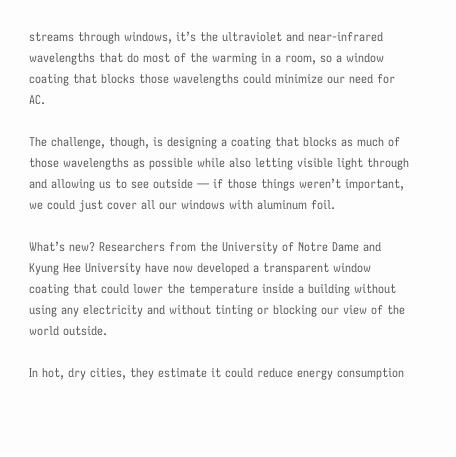streams through windows, it’s the ultraviolet and near-infrared wavelengths that do most of the warming in a room, so a window coating that blocks those wavelengths could minimize our need for AC.

The challenge, though, is designing a coating that blocks as much of those wavelengths as possible while also letting visible light through and allowing us to see outside — if those things weren’t important, we could just cover all our windows with aluminum foil.

What’s new? Researchers from the University of Notre Dame and Kyung Hee University have now developed a transparent window coating that could lower the temperature inside a building without using any electricity and without tinting or blocking our view of the world outside.

In hot, dry cities, they estimate it could reduce energy consumption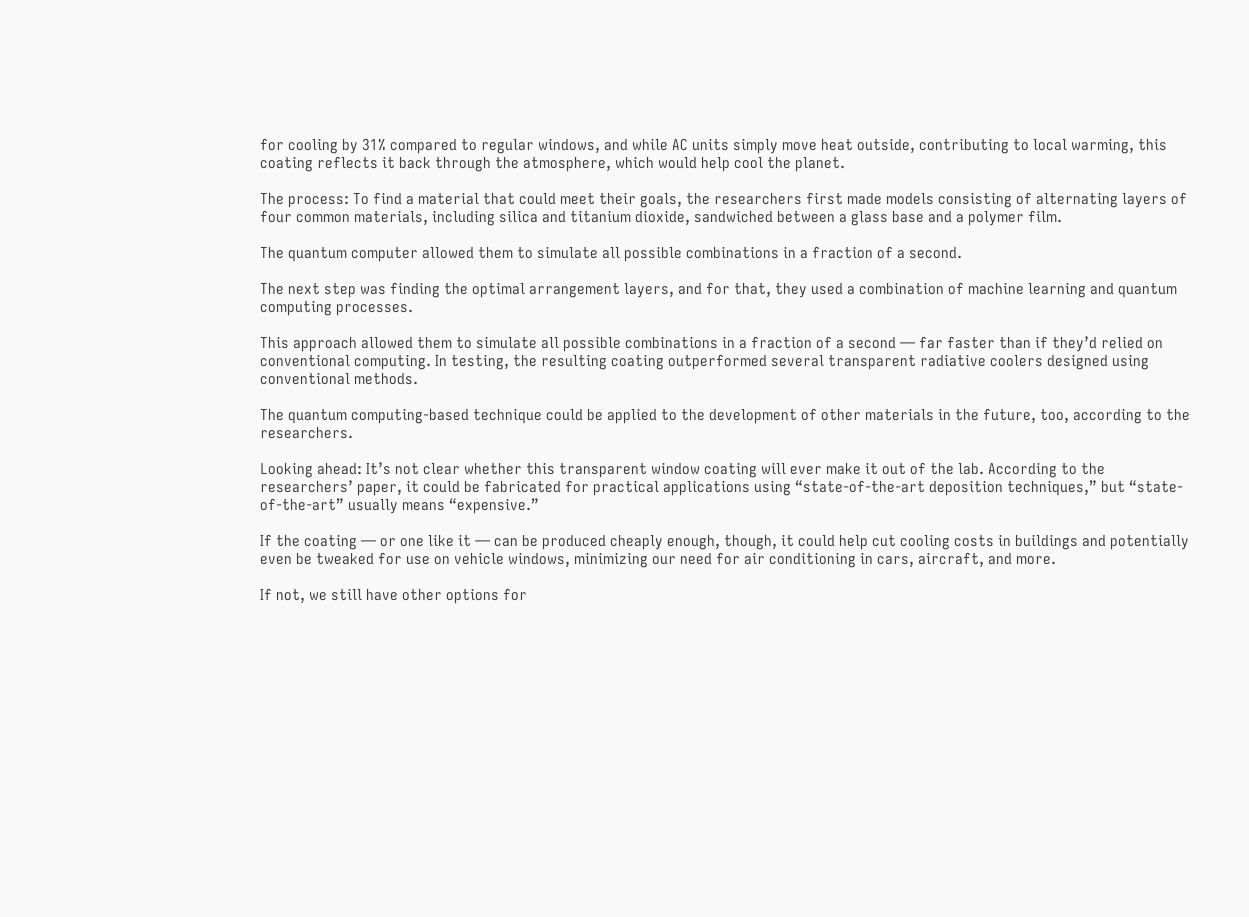for cooling by 31% compared to regular windows, and while AC units simply move heat outside, contributing to local warming, this coating reflects it back through the atmosphere, which would help cool the planet.

The process: To find a material that could meet their goals, the researchers first made models consisting of alternating layers of four common materials, including silica and titanium dioxide, sandwiched between a glass base and a polymer film.

The quantum computer allowed them to simulate all possible combinations in a fraction of a second.

The next step was finding the optimal arrangement layers, and for that, they used a combination of machine learning and quantum computing processes.

This approach allowed them to simulate all possible combinations in a fraction of a second — far faster than if they’d relied on conventional computing. In testing, the resulting coating outperformed several transparent radiative coolers designed using conventional methods.

The quantum computing-based technique could be applied to the development of other materials in the future, too, according to the researchers.

Looking ahead: It’s not clear whether this transparent window coating will ever make it out of the lab. According to the researchers’ paper, it could be fabricated for practical applications using “state-of-the-art deposition techniques,” but “state-of-the-art” usually means “expensive.”

If the coating — or one like it — can be produced cheaply enough, though, it could help cut cooling costs in buildings and potentially even be tweaked for use on vehicle windows, minimizing our need for air conditioning in cars, aircraft, and more.

If not, we still have other options for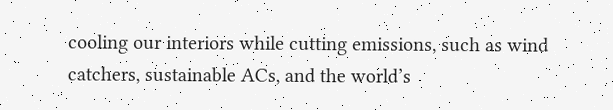cooling our interiors while cutting emissions, such as wind catchers, sustainable ACs, and the world’s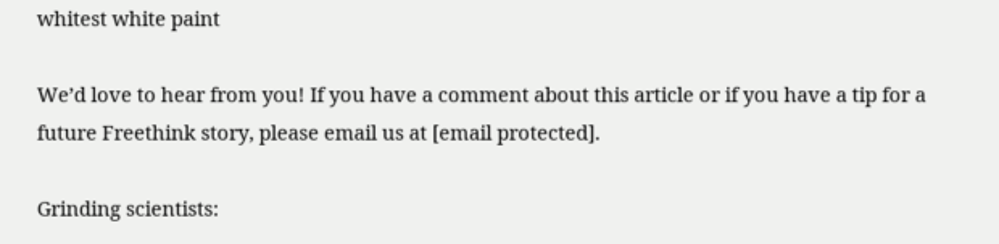whitest white paint

We’d love to hear from you! If you have a comment about this article or if you have a tip for a future Freethink story, please email us at [email protected].

Grinding scientists: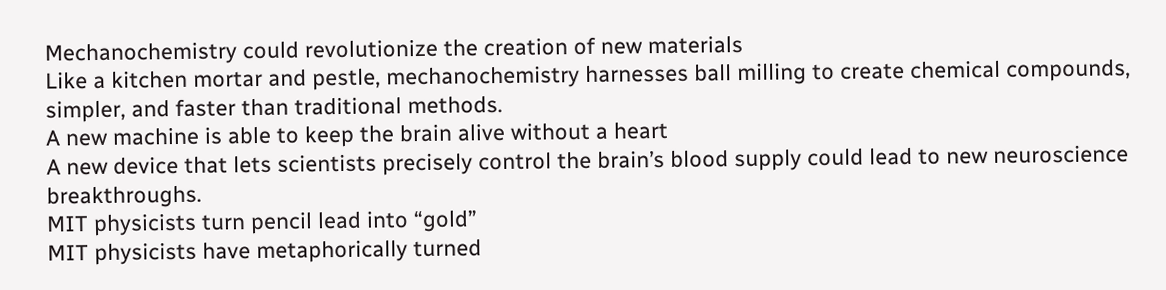Mechanochemistry could revolutionize the creation of new materials
Like a kitchen mortar and pestle, mechanochemistry harnesses ball milling to create chemical compounds, simpler, and faster than traditional methods.
A new machine is able to keep the brain alive without a heart
A new device that lets scientists precisely control the brain’s blood supply could lead to new neuroscience breakthroughs.
MIT physicists turn pencil lead into “gold”
MIT physicists have metaphorically turned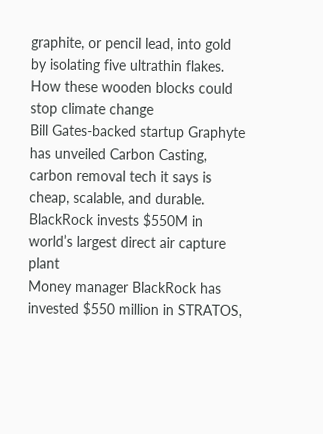graphite, or pencil lead, into gold by isolating five ultrathin flakes.
How these wooden blocks could stop climate change
Bill Gates-backed startup Graphyte has unveiled Carbon Casting, carbon removal tech it says is cheap, scalable, and durable.
BlackRock invests $550M in world’s largest direct air capture plant
Money manager BlackRock has invested $550 million in STRATOS,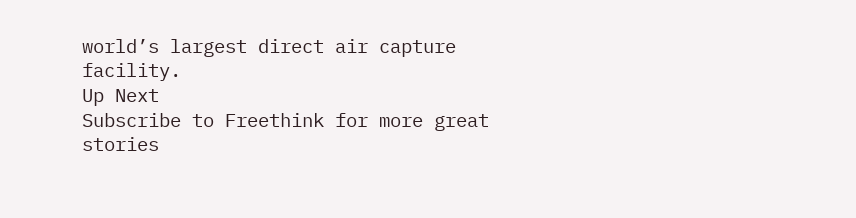world’s largest direct air capture facility.
Up Next
Subscribe to Freethink for more great stories